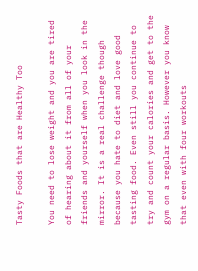Tasty Foods that are Healthy Too

You need to lose weight and you are tired of hearing about it from all of your friends and yourself when you look in the mirror. It is a real challenge though because you hate to diet and love good tasting food. Even still you continue to try and count your calories and get to the gym on a regular basis. However you know that even with four workouts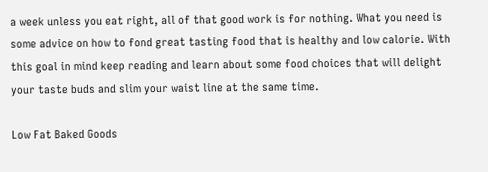a week unless you eat right, all of that good work is for nothing. What you need is some advice on how to fond great tasting food that is healthy and low calorie. With this goal in mind keep reading and learn about some food choices that will delight your taste buds and slim your waist line at the same time.

Low Fat Baked Goods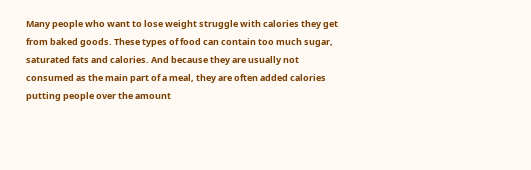Many people who want to lose weight struggle with calories they get from baked goods. These types of food can contain too much sugar, saturated fats and calories. And because they are usually not consumed as the main part of a meal, they are often added calories putting people over the amount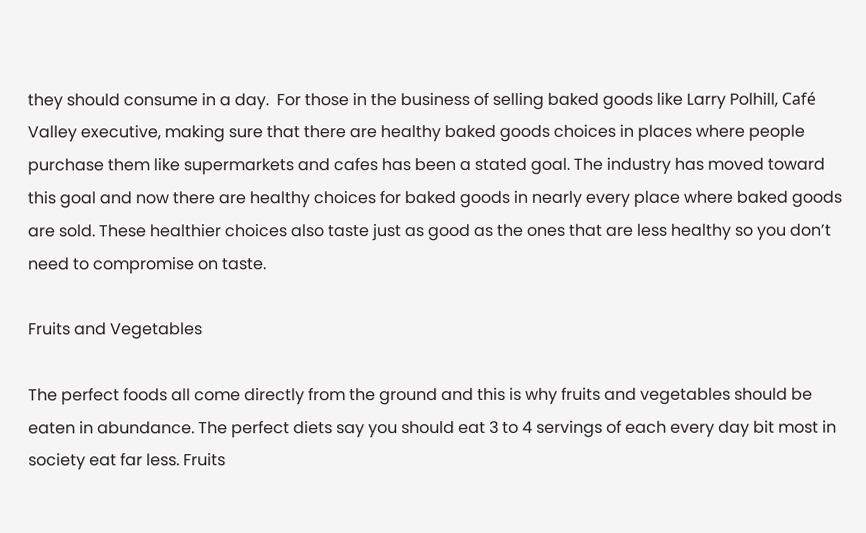they should consume in a day.  For those in the business of selling baked goods like Larry Polhill, Café Valley executive, making sure that there are healthy baked goods choices in places where people purchase them like supermarkets and cafes has been a stated goal. The industry has moved toward this goal and now there are healthy choices for baked goods in nearly every place where baked goods are sold. These healthier choices also taste just as good as the ones that are less healthy so you don’t need to compromise on taste.

Fruits and Vegetables

The perfect foods all come directly from the ground and this is why fruits and vegetables should be eaten in abundance. The perfect diets say you should eat 3 to 4 servings of each every day bit most in society eat far less. Fruits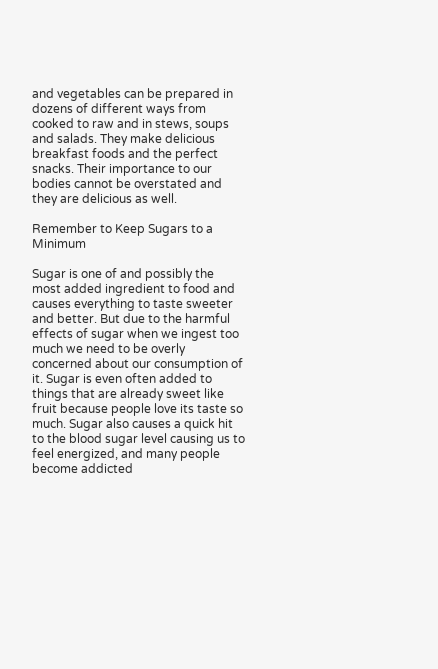and vegetables can be prepared in dozens of different ways from cooked to raw and in stews, soups and salads. They make delicious breakfast foods and the perfect snacks. Their importance to our bodies cannot be overstated and they are delicious as well.

Remember to Keep Sugars to a Minimum

Sugar is one of and possibly the most added ingredient to food and causes everything to taste sweeter and better. But due to the harmful effects of sugar when we ingest too much we need to be overly concerned about our consumption of it. Sugar is even often added to things that are already sweet like fruit because people love its taste so much. Sugar also causes a quick hit to the blood sugar level causing us to feel energized, and many people become addicted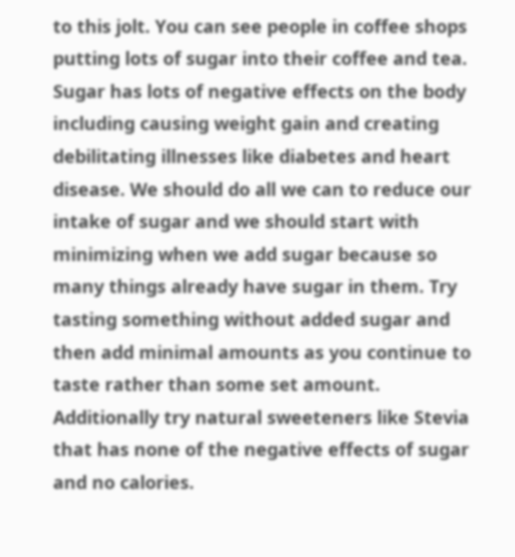to this jolt. You can see people in coffee shops putting lots of sugar into their coffee and tea. Sugar has lots of negative effects on the body including causing weight gain and creating debilitating illnesses like diabetes and heart disease. We should do all we can to reduce our intake of sugar and we should start with minimizing when we add sugar because so many things already have sugar in them. Try tasting something without added sugar and then add minimal amounts as you continue to taste rather than some set amount. Additionally try natural sweeteners like Stevia that has none of the negative effects of sugar and no calories.